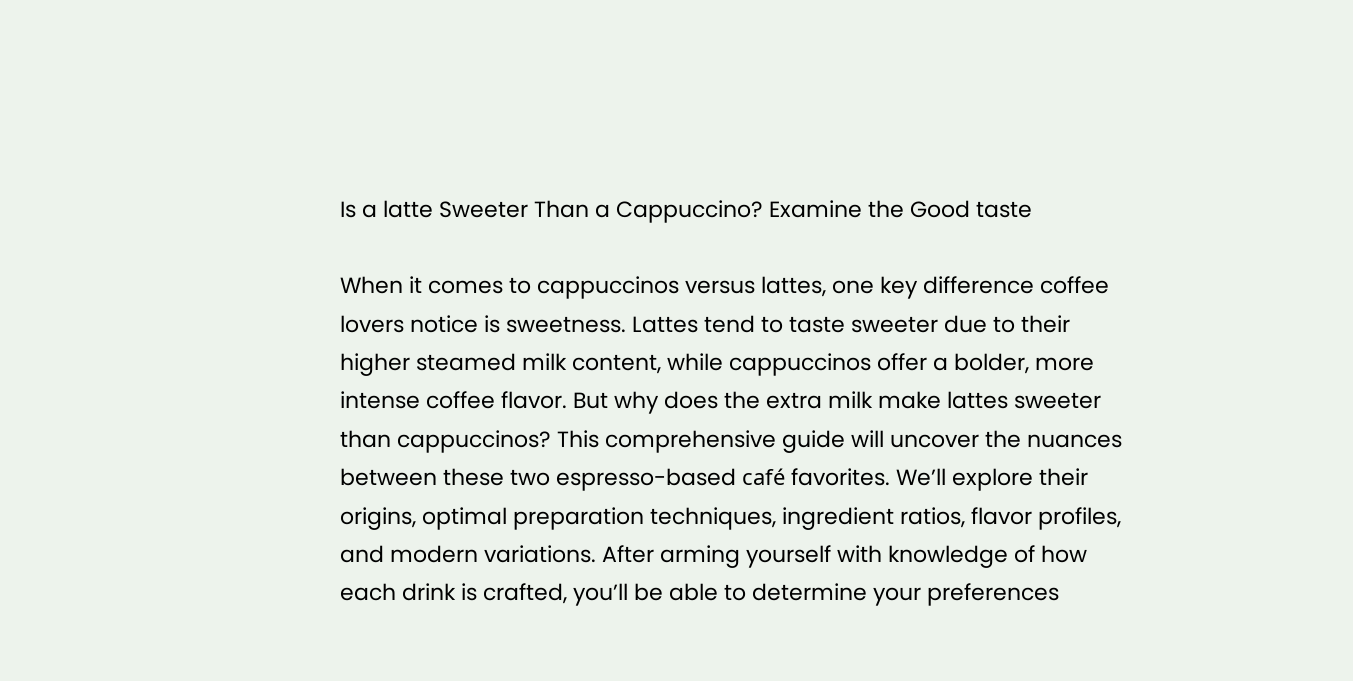Is a latte Sweeter Than a Cappuccino? Examine the Good taste

When it comes to cappuccinos versus lattes, one key difference coffee lovers notice is sweetness. Lattes tend to taste sweeter due to their higher steamed milk content, while cappuccinos offer a bolder, more intense coffee flavor. But why does the extra milk make lattes sweeter than cappuccinos? This comprehensive guide will uncover the nuances between these two espresso-based café favorites. We’ll explore their origins, optimal preparation techniques, ingredient ratios, flavor profiles, and modern variations. After arming yourself with knowledge of how each drink is crafted, you’ll be able to determine your preferences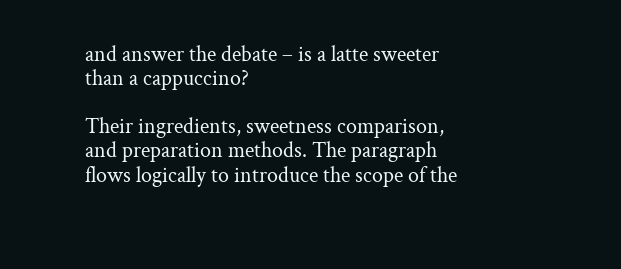and answer the debate – is a latte sweeter than a cappuccino?

Their ingredients, sweetness comparison, and preparation methods. The paragraph flows logically to introduce the scope of the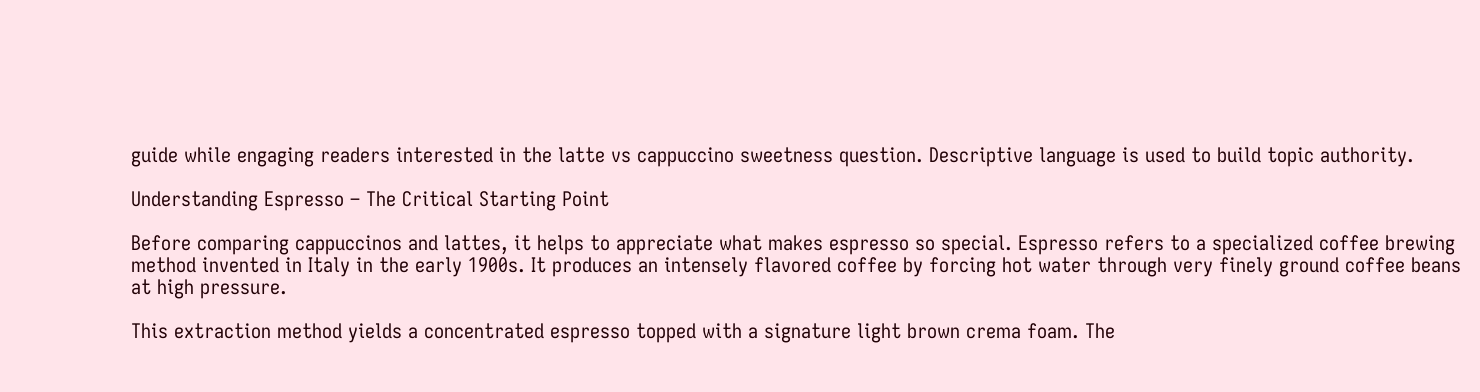guide while engaging readers interested in the latte vs cappuccino sweetness question. Descriptive language is used to build topic authority.

Understanding Espresso – The Critical Starting Point

Before comparing cappuccinos and lattes, it helps to appreciate what makes espresso so special. Espresso refers to a specialized coffee brewing method invented in Italy in the early 1900s. It produces an intensely flavored coffee by forcing hot water through very finely ground coffee beans at high pressure.

This extraction method yields a concentrated espresso topped with a signature light brown crema foam. The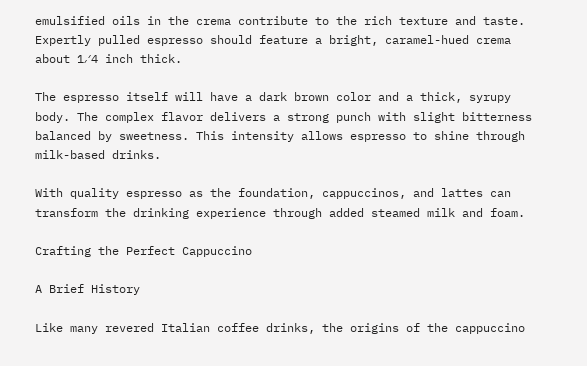emulsified oils in the crema contribute to the rich texture and taste. Expertly pulled espresso should feature a bright, caramel-hued crema about 1⁄4 inch thick.

The espresso itself will have a dark brown color and a thick, syrupy body. The complex flavor delivers a strong punch with slight bitterness balanced by sweetness. This intensity allows espresso to shine through milk-based drinks.

With quality espresso as the foundation, cappuccinos, and lattes can transform the drinking experience through added steamed milk and foam.

Crafting the Perfect Cappuccino

A Brief History

Like many revered Italian coffee drinks, the origins of the cappuccino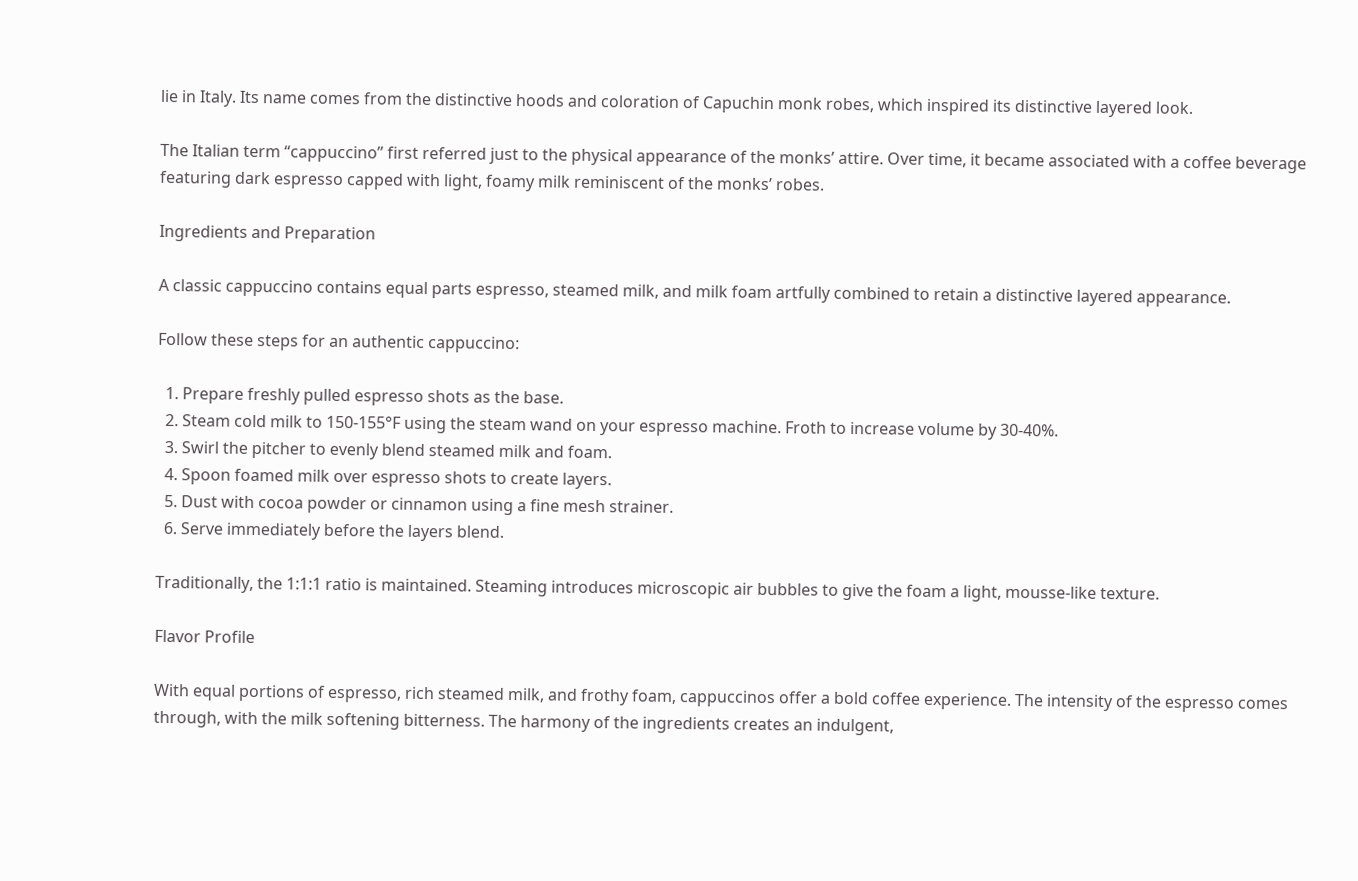lie in Italy. Its name comes from the distinctive hoods and coloration of Capuchin monk robes, which inspired its distinctive layered look.

The Italian term “cappuccino” first referred just to the physical appearance of the monks’ attire. Over time, it became associated with a coffee beverage featuring dark espresso capped with light, foamy milk reminiscent of the monks’ robes.

Ingredients and Preparation

A classic cappuccino contains equal parts espresso, steamed milk, and milk foam artfully combined to retain a distinctive layered appearance.

Follow these steps for an authentic cappuccino:

  1. Prepare freshly pulled espresso shots as the base.
  2. Steam cold milk to 150-155°F using the steam wand on your espresso machine. Froth to increase volume by 30-40%.
  3. Swirl the pitcher to evenly blend steamed milk and foam.
  4. Spoon foamed milk over espresso shots to create layers.
  5. Dust with cocoa powder or cinnamon using a fine mesh strainer.
  6. Serve immediately before the layers blend.

Traditionally, the 1:1:1 ratio is maintained. Steaming introduces microscopic air bubbles to give the foam a light, mousse-like texture.

Flavor Profile

With equal portions of espresso, rich steamed milk, and frothy foam, cappuccinos offer a bold coffee experience. The intensity of the espresso comes through, with the milk softening bitterness. The harmony of the ingredients creates an indulgent,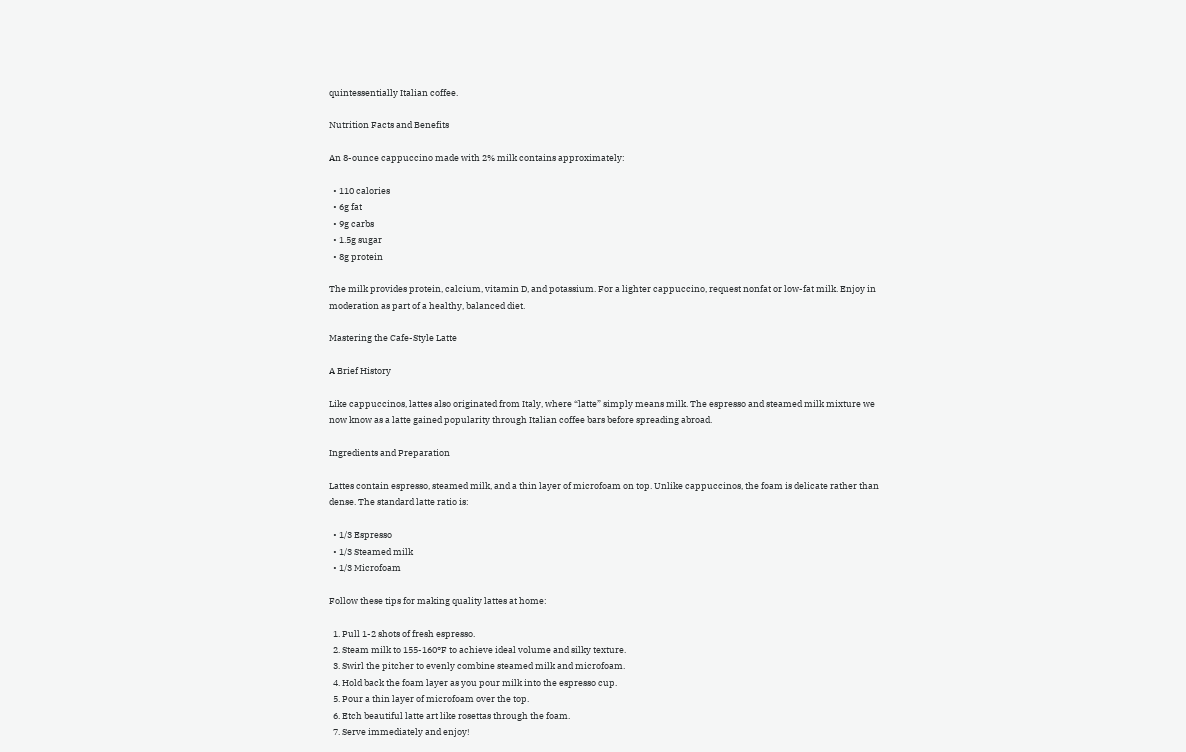quintessentially Italian coffee.

Nutrition Facts and Benefits

An 8-ounce cappuccino made with 2% milk contains approximately:

  • 110 calories
  • 6g fat
  • 9g carbs
  • 1.5g sugar
  • 8g protein

The milk provides protein, calcium, vitamin D, and potassium. For a lighter cappuccino, request nonfat or low-fat milk. Enjoy in moderation as part of a healthy, balanced diet.

Mastering the Cafe-Style Latte

A Brief History

Like cappuccinos, lattes also originated from Italy, where “latte” simply means milk. The espresso and steamed milk mixture we now know as a latte gained popularity through Italian coffee bars before spreading abroad.

Ingredients and Preparation

Lattes contain espresso, steamed milk, and a thin layer of microfoam on top. Unlike cappuccinos, the foam is delicate rather than dense. The standard latte ratio is:

  • 1/3 Espresso
  • 1/3 Steamed milk
  • 1/3 Microfoam

Follow these tips for making quality lattes at home:

  1. Pull 1-2 shots of fresh espresso.
  2. Steam milk to 155-160°F to achieve ideal volume and silky texture.
  3. Swirl the pitcher to evenly combine steamed milk and microfoam.
  4. Hold back the foam layer as you pour milk into the espresso cup.
  5. Pour a thin layer of microfoam over the top.
  6. Etch beautiful latte art like rosettas through the foam.
  7. Serve immediately and enjoy!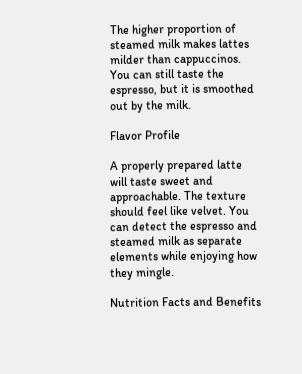The higher proportion of steamed milk makes lattes milder than cappuccinos. You can still taste the espresso, but it is smoothed out by the milk.

Flavor Profile

A properly prepared latte will taste sweet and approachable. The texture should feel like velvet. You can detect the espresso and steamed milk as separate elements while enjoying how they mingle.

Nutrition Facts and Benefits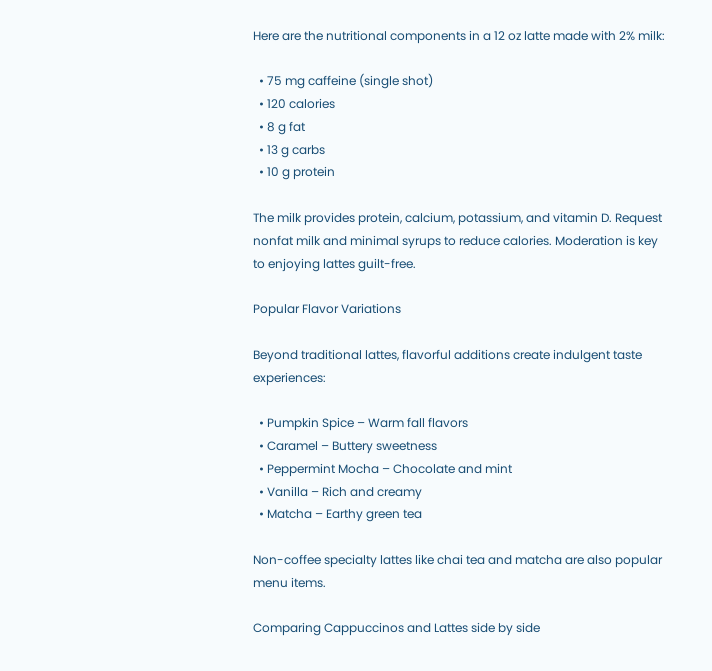Here are the nutritional components in a 12 oz latte made with 2% milk:

  • 75 mg caffeine (single shot)
  • 120 calories
  • 8 g fat
  • 13 g carbs
  • 10 g protein

The milk provides protein, calcium, potassium, and vitamin D. Request nonfat milk and minimal syrups to reduce calories. Moderation is key to enjoying lattes guilt-free.

Popular Flavor Variations

Beyond traditional lattes, flavorful additions create indulgent taste experiences:

  • Pumpkin Spice – Warm fall flavors
  • Caramel – Buttery sweetness
  • Peppermint Mocha – Chocolate and mint
  • Vanilla – Rich and creamy
  • Matcha – Earthy green tea

Non-coffee specialty lattes like chai tea and matcha are also popular menu items.

Comparing Cappuccinos and Lattes side by side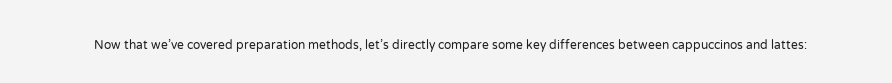Now that we’ve covered preparation methods, let’s directly compare some key differences between cappuccinos and lattes: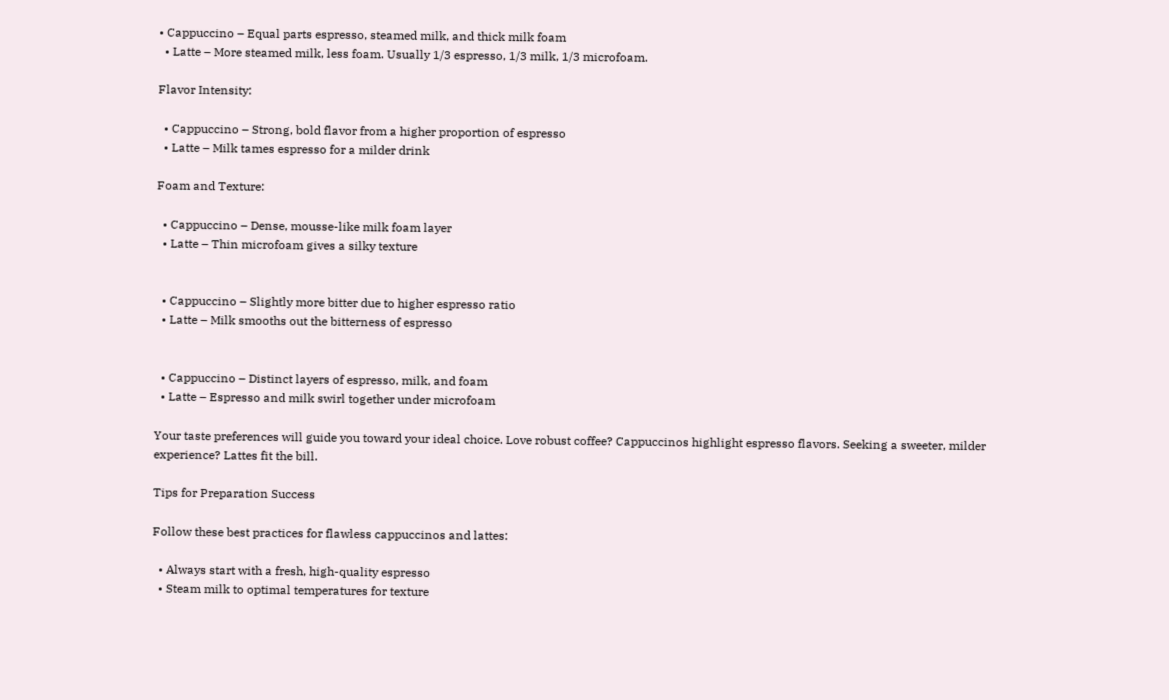• Cappuccino – Equal parts espresso, steamed milk, and thick milk foam
  • Latte – More steamed milk, less foam. Usually 1/3 espresso, 1/3 milk, 1/3 microfoam.

Flavor Intensity:

  • Cappuccino – Strong, bold flavor from a higher proportion of espresso
  • Latte – Milk tames espresso for a milder drink

Foam and Texture:

  • Cappuccino – Dense, mousse-like milk foam layer
  • Latte – Thin microfoam gives a silky texture


  • Cappuccino – Slightly more bitter due to higher espresso ratio
  • Latte – Milk smooths out the bitterness of espresso


  • Cappuccino – Distinct layers of espresso, milk, and foam
  • Latte – Espresso and milk swirl together under microfoam

Your taste preferences will guide you toward your ideal choice. Love robust coffee? Cappuccinos highlight espresso flavors. Seeking a sweeter, milder experience? Lattes fit the bill.

Tips for Preparation Success

Follow these best practices for flawless cappuccinos and lattes:

  • Always start with a fresh, high-quality espresso
  • Steam milk to optimal temperatures for texture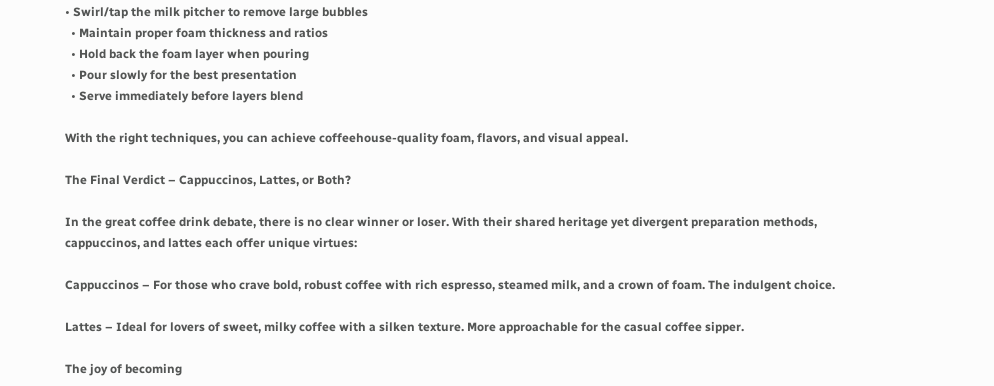• Swirl/tap the milk pitcher to remove large bubbles
  • Maintain proper foam thickness and ratios
  • Hold back the foam layer when pouring
  • Pour slowly for the best presentation
  • Serve immediately before layers blend

With the right techniques, you can achieve coffeehouse-quality foam, flavors, and visual appeal.

The Final Verdict – Cappuccinos, Lattes, or Both?

In the great coffee drink debate, there is no clear winner or loser. With their shared heritage yet divergent preparation methods, cappuccinos, and lattes each offer unique virtues:

Cappuccinos – For those who crave bold, robust coffee with rich espresso, steamed milk, and a crown of foam. The indulgent choice.

Lattes – Ideal for lovers of sweet, milky coffee with a silken texture. More approachable for the casual coffee sipper.

The joy of becoming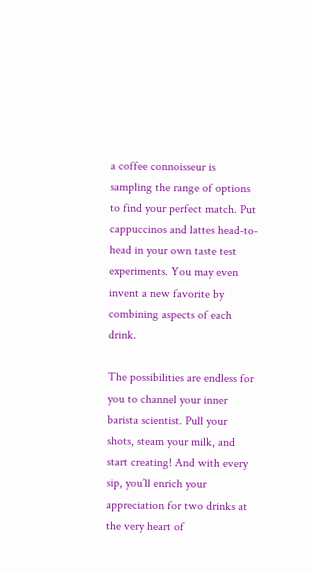a coffee connoisseur is sampling the range of options to find your perfect match. Put cappuccinos and lattes head-to-head in your own taste test experiments. You may even invent a new favorite by combining aspects of each drink.

The possibilities are endless for you to channel your inner barista scientist. Pull your shots, steam your milk, and start creating! And with every sip, you’ll enrich your appreciation for two drinks at the very heart of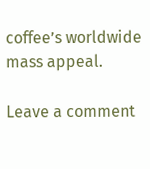coffee’s worldwide mass appeal.

Leave a comment